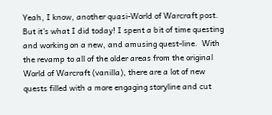Yeah, I know, another quasi-World of Warcraft post. But it's what I did today! I spent a bit of time questing and working on a new, and amusing quest-line.  With the revamp to all of the older areas from the original World of Warcraft (vanilla), there are a lot of new quests filled with a more engaging storyline and cut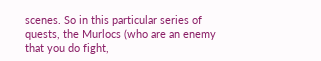scenes. So in this particular series of quests, the Murlocs (who are an enemy that you do fight,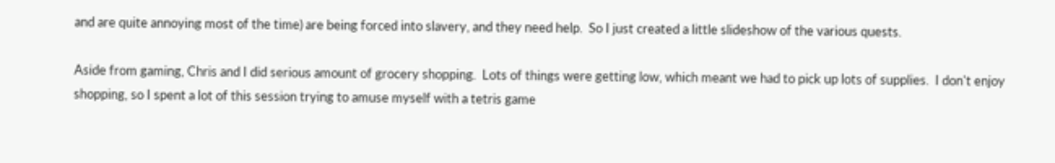and are quite annoying most of the time) are being forced into slavery, and they need help.  So I just created a little slideshow of the various quests.

Aside from gaming, Chris and I did serious amount of grocery shopping.  Lots of things were getting low, which meant we had to pick up lots of supplies.  I don't enjoy shopping, so I spent a lot of this session trying to amuse myself with a tetris game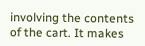involving the contents of the cart. It makes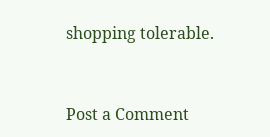shopping tolerable.


Post a Comment